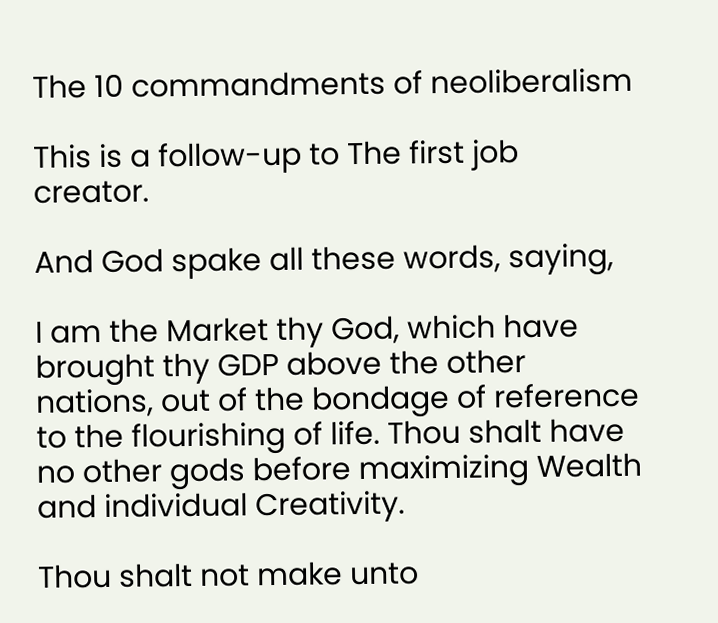The 10 commandments of neoliberalism

This is a follow-up to The first job creator.

And God spake all these words, saying,

I am the Market thy God, which have brought thy GDP above the other nations, out of the bondage of reference to the flourishing of life. Thou shalt have no other gods before maximizing Wealth and individual Creativity.

Thou shalt not make unto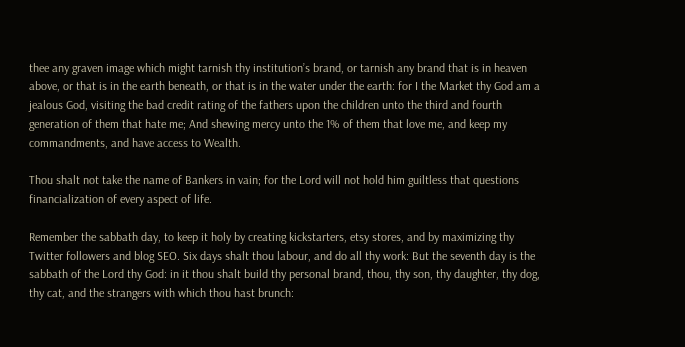thee any graven image which might tarnish thy institution’s brand, or tarnish any brand that is in heaven above, or that is in the earth beneath, or that is in the water under the earth: for I the Market thy God am a jealous God, visiting the bad credit rating of the fathers upon the children unto the third and fourth generation of them that hate me; And shewing mercy unto the 1% of them that love me, and keep my commandments, and have access to Wealth.

Thou shalt not take the name of Bankers in vain; for the Lord will not hold him guiltless that questions financialization of every aspect of life.

Remember the sabbath day, to keep it holy by creating kickstarters, etsy stores, and by maximizing thy Twitter followers and blog SEO. Six days shalt thou labour, and do all thy work: But the seventh day is the sabbath of the Lord thy God: in it thou shalt build thy personal brand, thou, thy son, thy daughter, thy dog, thy cat, and the strangers with which thou hast brunch: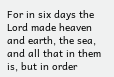For in six days the Lord made heaven and earth, the sea, and all that in them is, but in order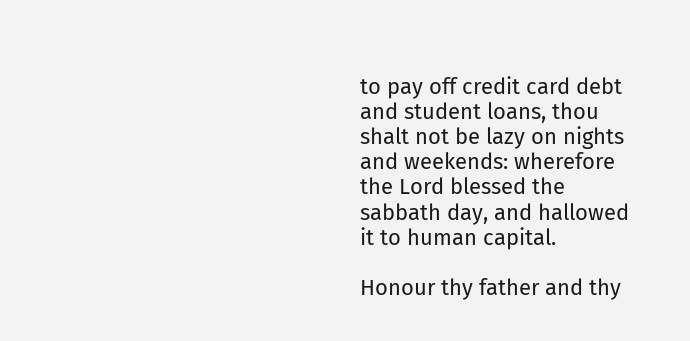to pay off credit card debt and student loans, thou shalt not be lazy on nights and weekends: wherefore the Lord blessed the sabbath day, and hallowed it to human capital.

Honour thy father and thy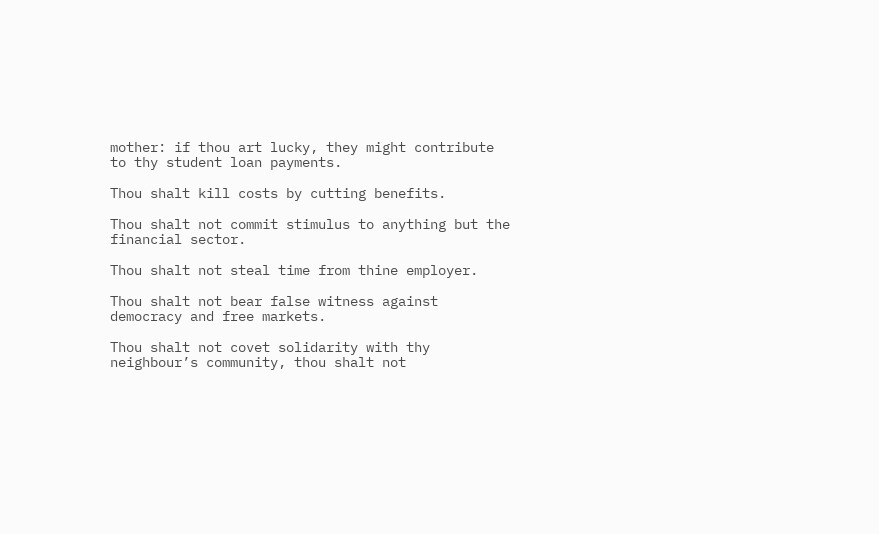mother: if thou art lucky, they might contribute to thy student loan payments.

Thou shalt kill costs by cutting benefits.

Thou shalt not commit stimulus to anything but the financial sector.

Thou shalt not steal time from thine employer.

Thou shalt not bear false witness against democracy and free markets.

Thou shalt not covet solidarity with thy neighbour’s community, thou shalt not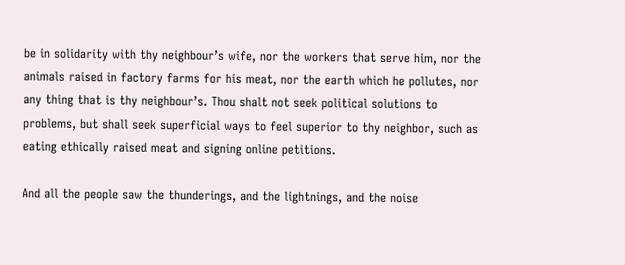be in solidarity with thy neighbour’s wife, nor the workers that serve him, nor the animals raised in factory farms for his meat, nor the earth which he pollutes, nor any thing that is thy neighbour’s. Thou shalt not seek political solutions to problems, but shall seek superficial ways to feel superior to thy neighbor, such as eating ethically raised meat and signing online petitions.

And all the people saw the thunderings, and the lightnings, and the noise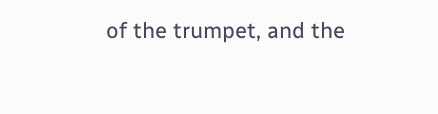of the trumpet, and the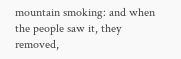mountain smoking: and when the people saw it, they removed,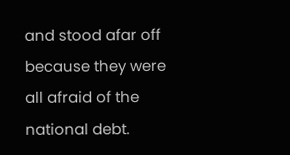and stood afar off because they were all afraid of the national debt.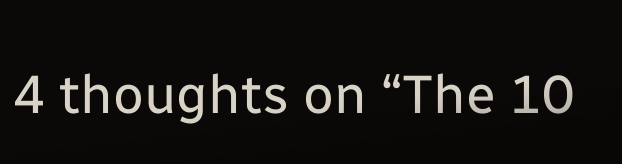4 thoughts on “The 10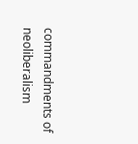commandments of neoliberalism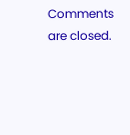Comments are closed.